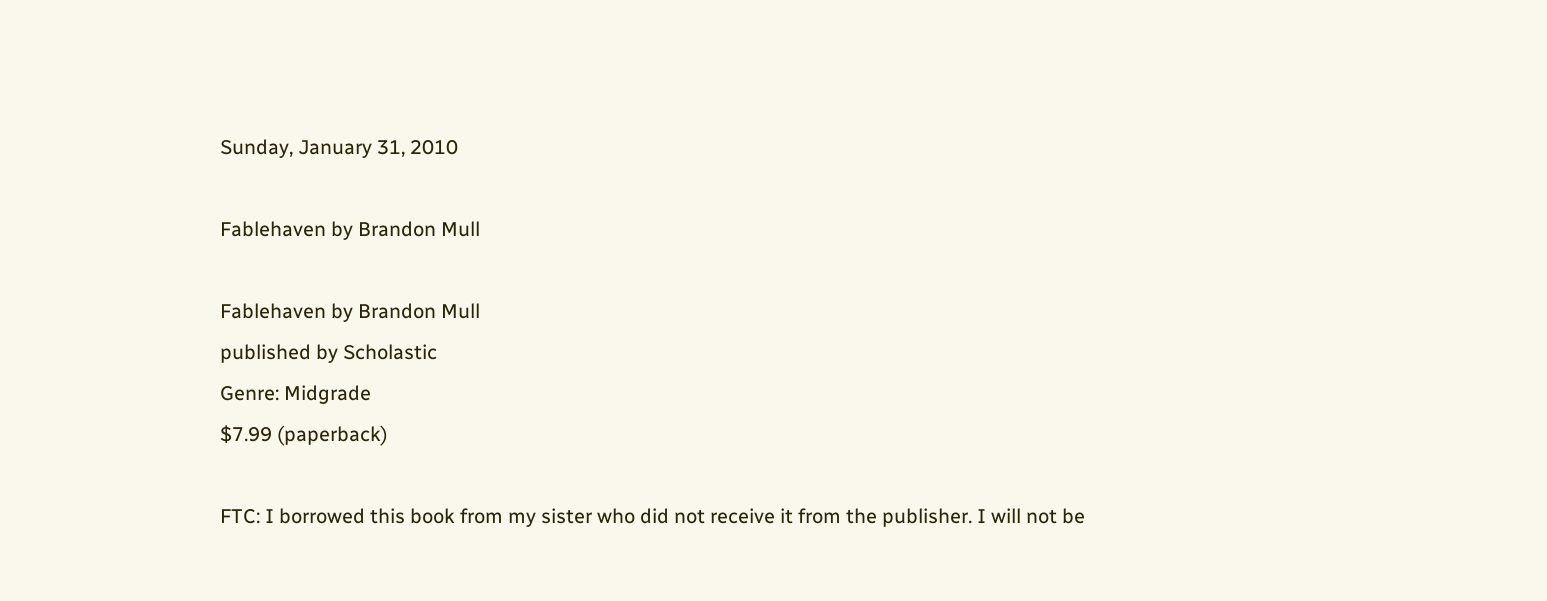Sunday, January 31, 2010

Fablehaven by Brandon Mull

Fablehaven by Brandon Mull
published by Scholastic
Genre: Midgrade
$7.99 (paperback)

FTC: I borrowed this book from my sister who did not receive it from the publisher. I will not be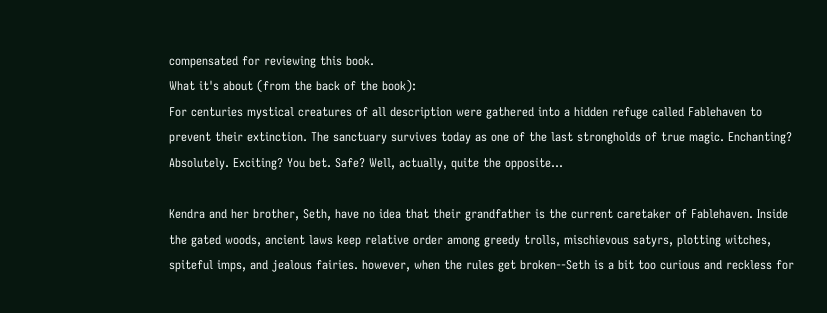compensated for reviewing this book.
What it's about (from the back of the book):
For centuries mystical creatures of all description were gathered into a hidden refuge called Fablehaven to prevent their extinction. The sanctuary survives today as one of the last strongholds of true magic. Enchanting? Absolutely. Exciting? You bet. Safe? Well, actually, quite the opposite...

Kendra and her brother, Seth, have no idea that their grandfather is the current caretaker of Fablehaven. Inside the gated woods, ancient laws keep relative order among greedy trolls, mischievous satyrs, plotting witches, spiteful imps, and jealous fairies. however, when the rules get broken--Seth is a bit too curious and reckless for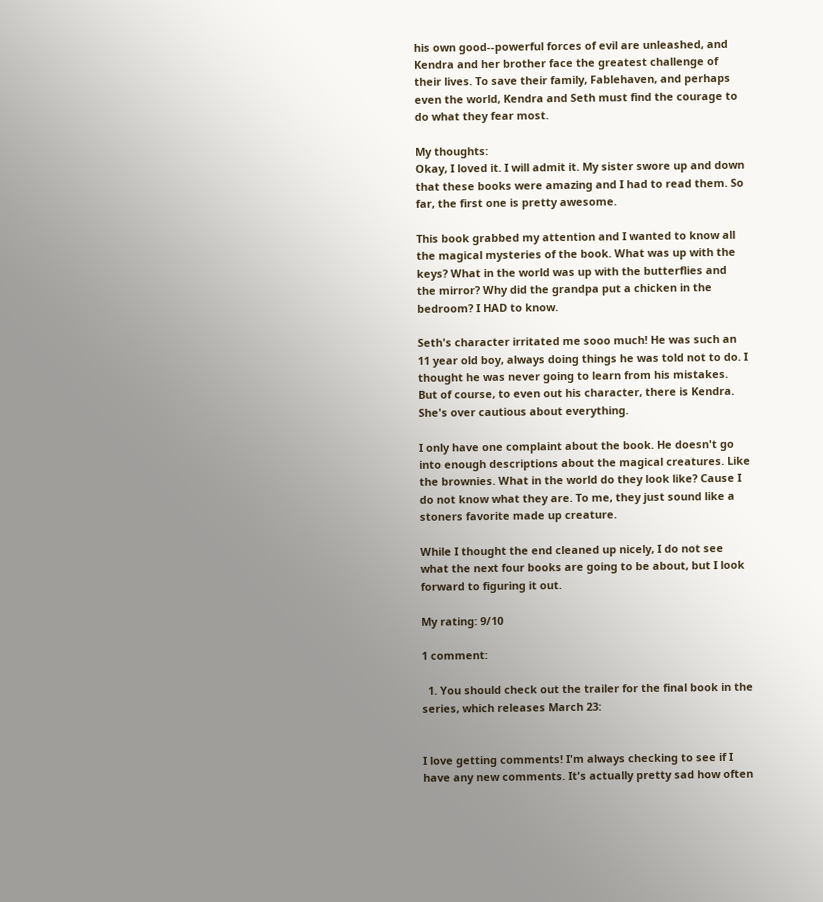his own good--powerful forces of evil are unleashed, and Kendra and her brother face the greatest challenge of their lives. To save their family, Fablehaven, and perhaps even the world, Kendra and Seth must find the courage to do what they fear most.

My thoughts:
Okay, I loved it. I will admit it. My sister swore up and down that these books were amazing and I had to read them. So far, the first one is pretty awesome.

This book grabbed my attention and I wanted to know all the magical mysteries of the book. What was up with the keys? What in the world was up with the butterflies and the mirror? Why did the grandpa put a chicken in the bedroom? I HAD to know.

Seth's character irritated me sooo much! He was such an 11 year old boy, always doing things he was told not to do. I thought he was never going to learn from his mistakes. But of course, to even out his character, there is Kendra. She's over cautious about everything.

I only have one complaint about the book. He doesn't go into enough descriptions about the magical creatures. Like the brownies. What in the world do they look like? Cause I do not know what they are. To me, they just sound like a stoners favorite made up creature.

While I thought the end cleaned up nicely, I do not see what the next four books are going to be about, but I look forward to figuring it out.

My rating: 9/10

1 comment:

  1. You should check out the trailer for the final book in the series, which releases March 23:


I love getting comments! I'm always checking to see if I have any new comments. It's actually pretty sad how often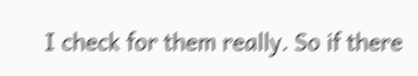I check for them really. So if there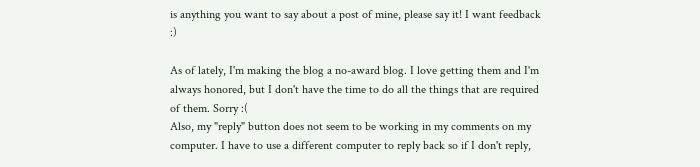is anything you want to say about a post of mine, please say it! I want feedback :)

As of lately, I'm making the blog a no-award blog. I love getting them and I'm always honored, but I don't have the time to do all the things that are required of them. Sorry :(
Also, my "reply" button does not seem to be working in my comments on my computer. I have to use a different computer to reply back so if I don't reply,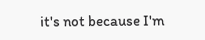it's not because I'm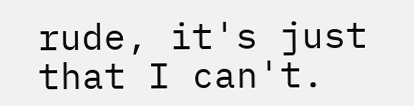rude, it's just that I can't.